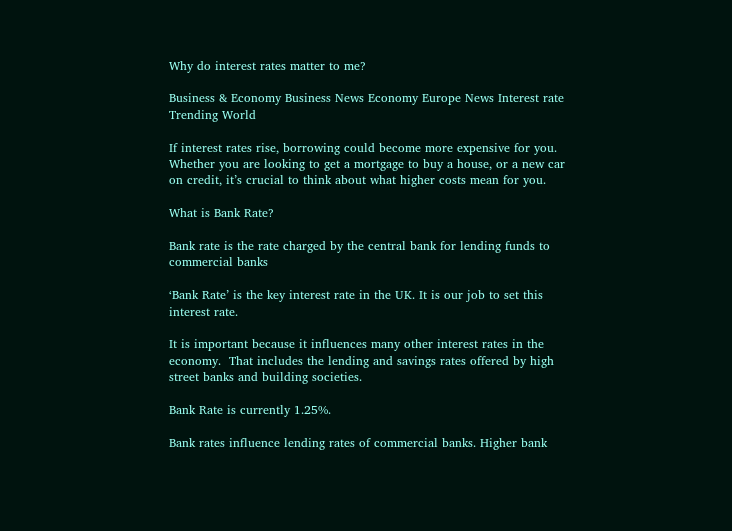Why do interest rates matter to me?

Business & Economy Business News Economy Europe News Interest rate Trending World

If interest rates rise, borrowing could become more expensive for you. Whether you are looking to get a mortgage to buy a house, or a new car on credit, it’s crucial to think about what higher costs mean for you.

What is Bank Rate?

Bank rate is the rate charged by the central bank for lending funds to commercial banks

‘Bank Rate’ is the key interest rate in the UK. It is our job to set this interest rate.

It is important because it influences many other interest rates in the economy.  That includes the lending and savings rates offered by high street banks and building societies.

Bank Rate is currently 1.25%.

Bank rates influence lending rates of commercial banks. Higher bank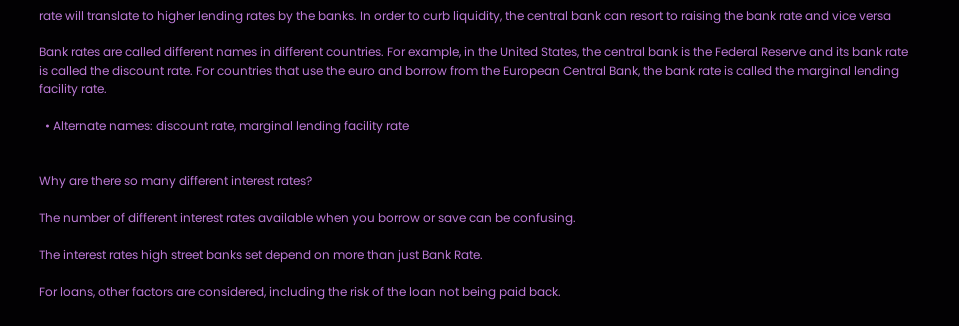rate will translate to higher lending rates by the banks. In order to curb liquidity, the central bank can resort to raising the bank rate and vice versa

Bank rates are called different names in different countries. For example, in the United States, the central bank is the Federal Reserve and its bank rate is called the discount rate. For countries that use the euro and borrow from the European Central Bank, the bank rate is called the marginal lending facility rate.

  • Alternate names: discount rate, marginal lending facility rate


Why are there so many different interest rates?

The number of different interest rates available when you borrow or save can be confusing.

The interest rates high street banks set depend on more than just Bank Rate.

For loans, other factors are considered, including the risk of the loan not being paid back.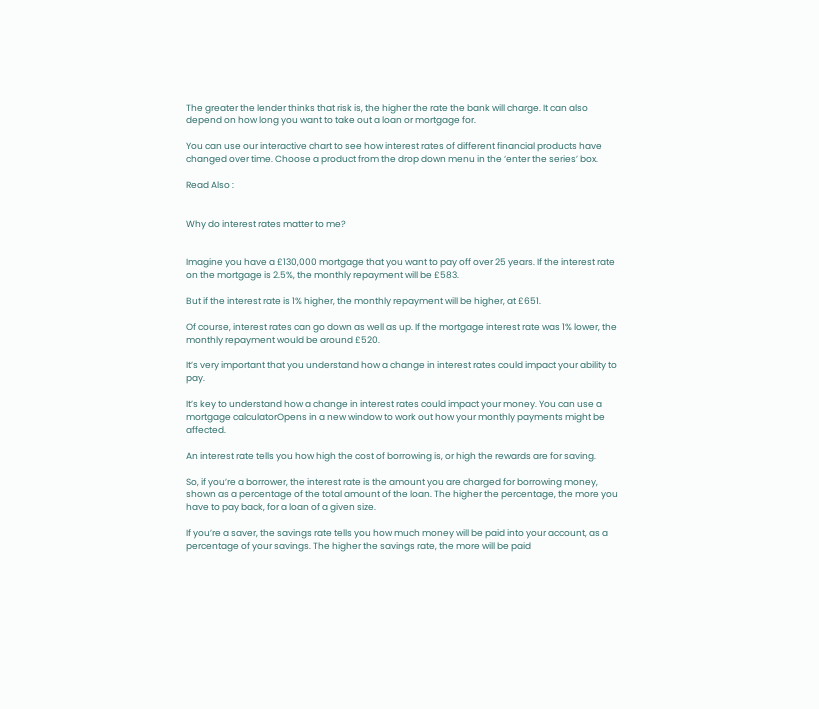The greater the lender thinks that risk is, the higher the rate the bank will charge. It can also depend on how long you want to take out a loan or mortgage for.

You can use our interactive chart to see how interest rates of different financial products have changed over time. Choose a product from the drop down menu in the ‘enter the series’ box.

Read Also :


Why do interest rates matter to me?


Imagine you have a £130,000 mortgage that you want to pay off over 25 years. If the interest rate on the mortgage is 2.5%, the monthly repayment will be £583.

But if the interest rate is 1% higher, the monthly repayment will be higher, at £651.

Of course, interest rates can go down as well as up. If the mortgage interest rate was 1% lower, the monthly repayment would be around £520.

It’s very important that you understand how a change in interest rates could impact your ability to pay.

It’s key to understand how a change in interest rates could impact your money. You can use a mortgage calculatorOpens in a new window to work out how your monthly payments might be affected.

An interest rate tells you how high the cost of borrowing is, or high the rewards are for saving.

So, if you’re a borrower, the interest rate is the amount you are charged for borrowing money, shown as a percentage of the total amount of the loan. The higher the percentage, the more you have to pay back, for a loan of a given size.

If you’re a saver, the savings rate tells you how much money will be paid into your account, as a percentage of your savings. The higher the savings rate, the more will be paid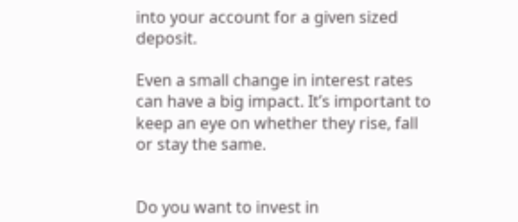into your account for a given sized deposit.

Even a small change in interest rates can have a big impact. It’s important to keep an eye on whether they rise, fall or stay the same.


Do you want to invest in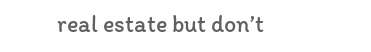real estate but don’t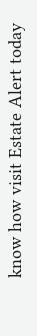know how visit Estate Alert today